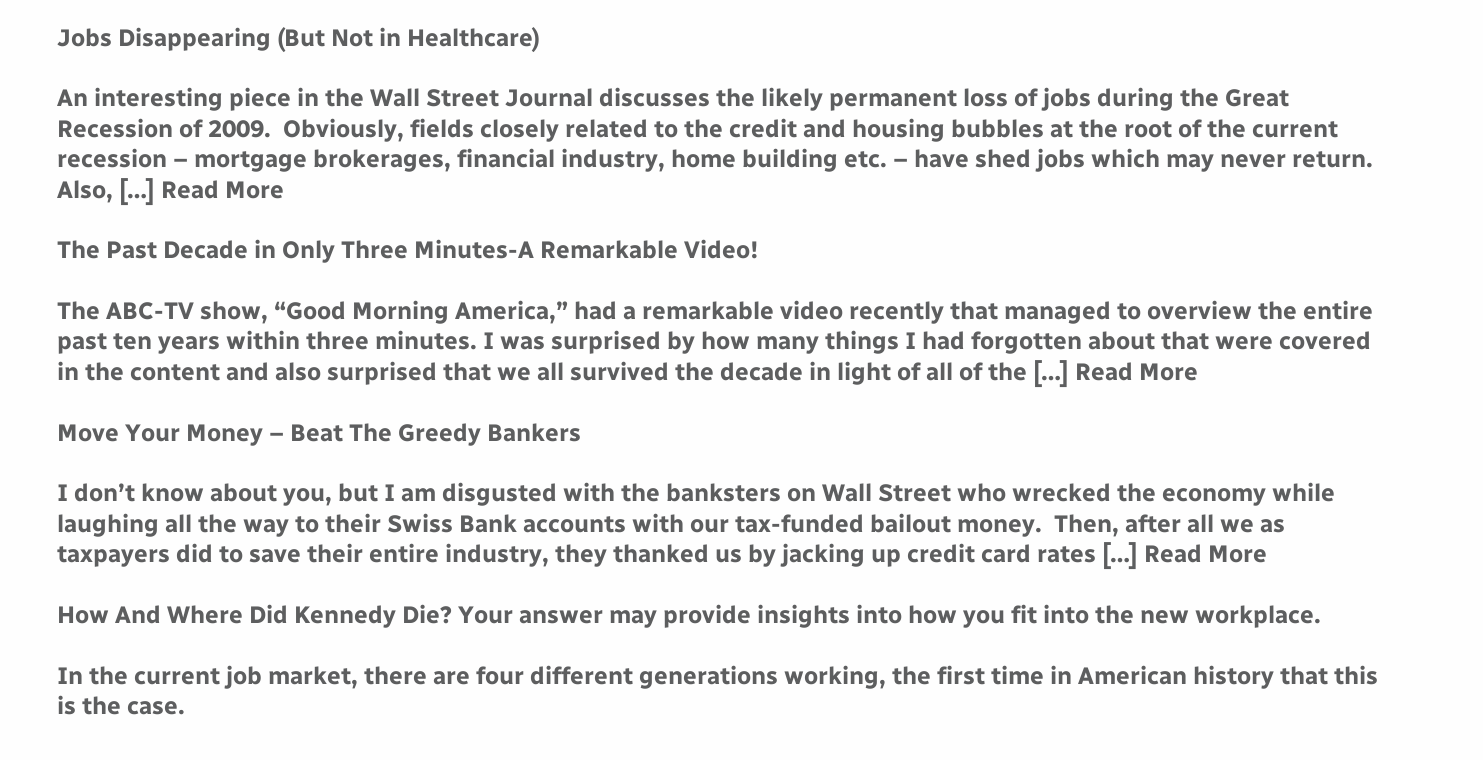Jobs Disappearing (But Not in Healthcare)

An interesting piece in the Wall Street Journal discusses the likely permanent loss of jobs during the Great Recession of 2009.  Obviously, fields closely related to the credit and housing bubbles at the root of the current recession – mortgage brokerages, financial industry, home building etc. – have shed jobs which may never return.  Also, […] Read More

The Past Decade in Only Three Minutes-A Remarkable Video!

The ABC-TV show, “Good Morning America,” had a remarkable video recently that managed to overview the entire past ten years within three minutes. I was surprised by how many things I had forgotten about that were covered in the content and also surprised that we all survived the decade in light of all of the […] Read More

Move Your Money – Beat The Greedy Bankers

I don’t know about you, but I am disgusted with the banksters on Wall Street who wrecked the economy while laughing all the way to their Swiss Bank accounts with our tax-funded bailout money.  Then, after all we as taxpayers did to save their entire industry, they thanked us by jacking up credit card rates […] Read More

How And Where Did Kennedy Die? Your answer may provide insights into how you fit into the new workplace.

In the current job market, there are four different generations working, the first time in American history that this is the case.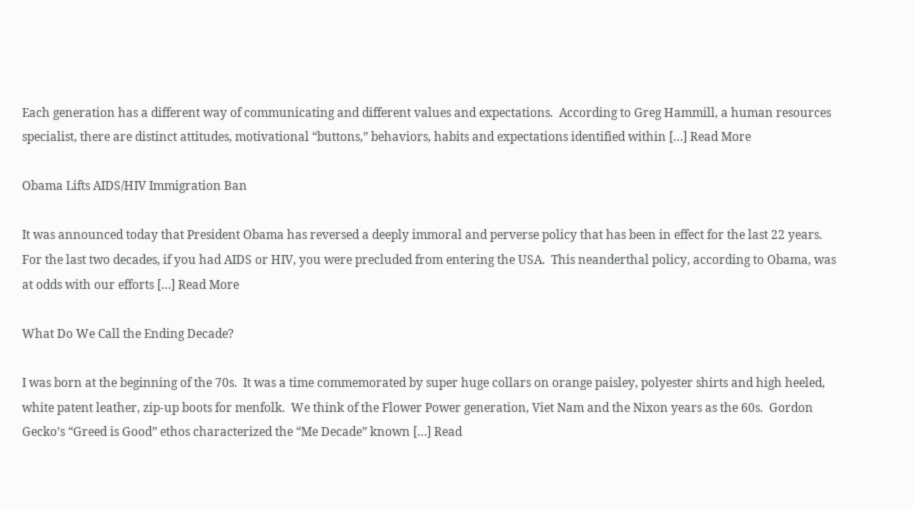Each generation has a different way of communicating and different values and expectations.  According to Greg Hammill, a human resources specialist, there are distinct attitudes, motivational “buttons,” behaviors, habits and expectations identified within […] Read More

Obama Lifts AIDS/HIV Immigration Ban

It was announced today that President Obama has reversed a deeply immoral and perverse policy that has been in effect for the last 22 years.  For the last two decades, if you had AIDS or HIV, you were precluded from entering the USA.  This neanderthal policy, according to Obama, was at odds with our efforts […] Read More

What Do We Call the Ending Decade?

I was born at the beginning of the 70s.  It was a time commemorated by super huge collars on orange paisley, polyester shirts and high heeled, white patent leather, zip-up boots for menfolk.  We think of the Flower Power generation, Viet Nam and the Nixon years as the 60s.  Gordon Gecko’s “Greed is Good” ethos characterized the “Me Decade” known […] Read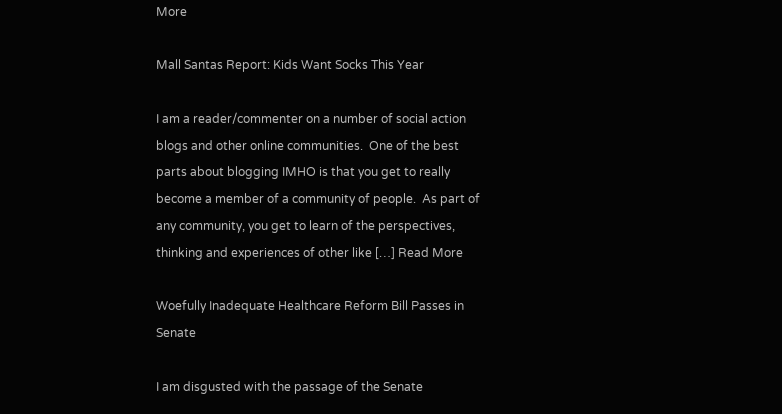More

Mall Santas Report: Kids Want Socks This Year

I am a reader/commenter on a number of social action blogs and other online communities.  One of the best parts about blogging IMHO is that you get to really become a member of a community of people.  As part of any community, you get to learn of the perspectives, thinking and experiences of other like […] Read More

Woefully Inadequate Healthcare Reform Bill Passes in Senate

I am disgusted with the passage of the Senate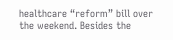healthcare “reform” bill over the weekend. Besides the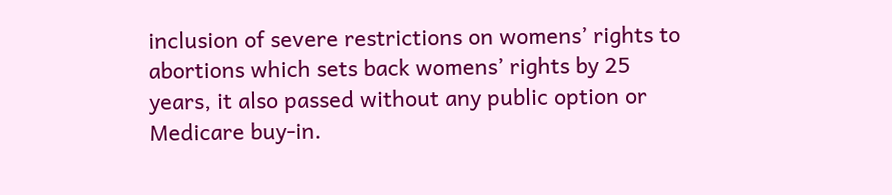inclusion of severe restrictions on womens’ rights to abortions which sets back womens’ rights by 25 years, it also passed without any public option or Medicare buy-in.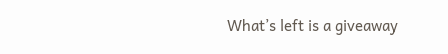What’s left is a giveaway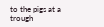to the pigs at a trough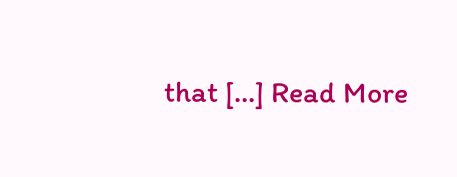that […] Read More